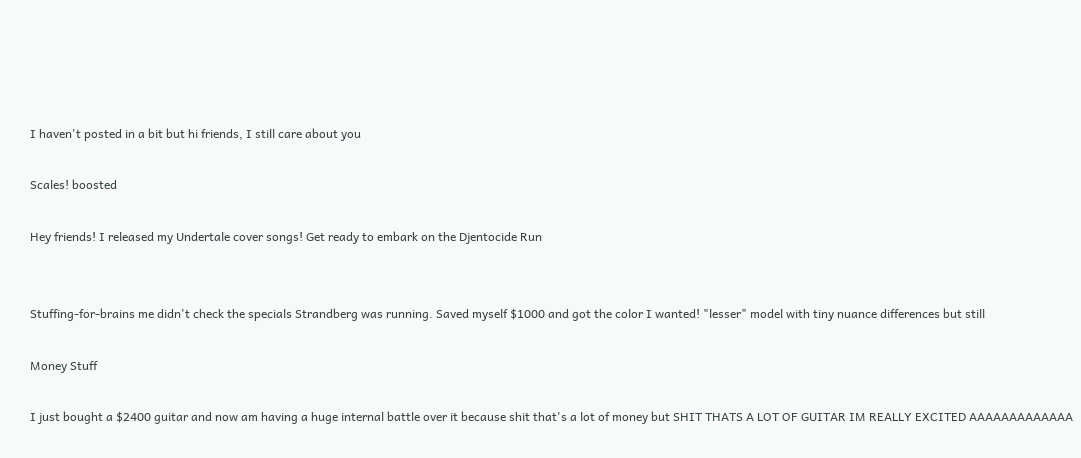I haven't posted in a bit but hi friends, I still care about you

Scales! boosted

Hey friends! I released my Undertale cover songs! Get ready to embark on the Djentocide Run


Stuffing-for-brains me didn't check the specials Strandberg was running. Saved myself $1000 and got the color I wanted! "lesser" model with tiny nuance differences but still

Money Stuff

I just bought a $2400 guitar and now am having a huge internal battle over it because shit that's a lot of money but SHIT THATS A LOT OF GUITAR IM REALLY EXCITED AAAAAAAAAAAAA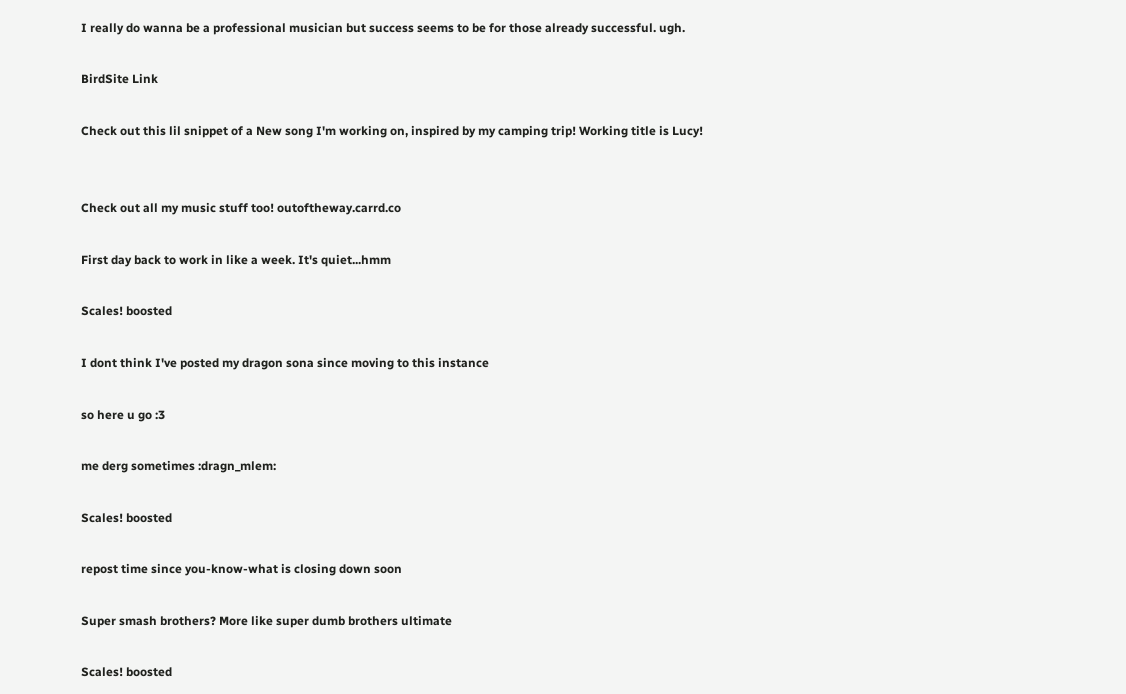I really do wanna be a professional musician but success seems to be for those already successful. ugh.

BirdSite Link

Check out this lil snippet of a New song I'm working on, inspired by my camping trip! Working title is Lucy!


Check out all my music stuff too! outoftheway.carrd.co

First day back to work in like a week. It's quiet...hmm

Scales! boosted

I dont think I've posted my dragon sona since moving to this instance

so here u go :3

me derg sometimes :dragn_mlem:

Scales! boosted

repost time since you-know-what is closing down soon

Super smash brothers? More like super dumb brothers ultimate

Scales! boosted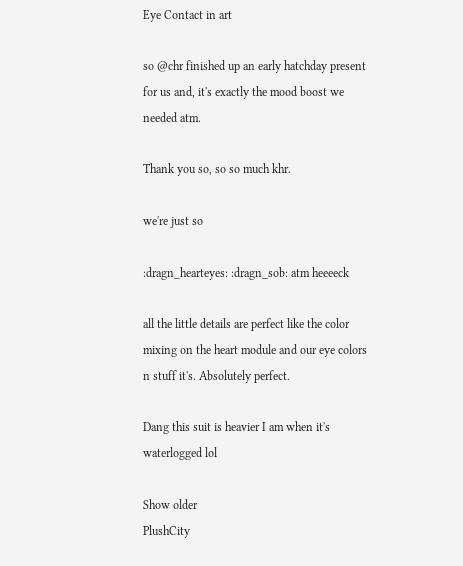Eye Contact in art

so @chr finished up an early hatchday present for us and, it's exactly the mood boost we needed atm.

Thank you so, so so much khr.

we're just so

:dragn_hearteyes: :dragn_sob: atm heeeeck

all the little details are perfect like the color mixing on the heart module and our eye colors n stuff it's. Absolutely perfect.

Dang this suit is heavier I am when it's waterlogged lol

Show older
PlushCity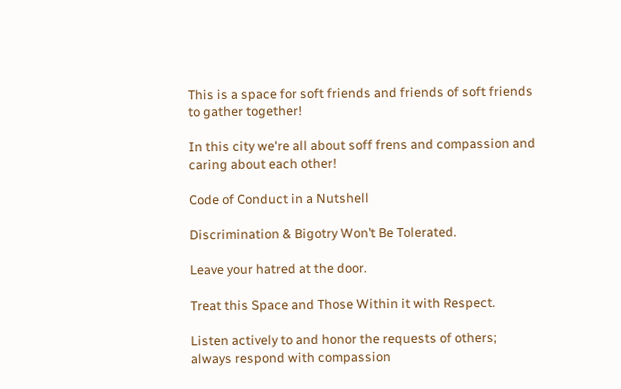This is a space for soft friends and friends of soft friends to gather together!

In this city we're all about soff frens and compassion and caring about each other!

Code of Conduct in a Nutshell

Discrimination & Bigotry Won’t Be Tolerated.

Leave your hatred at the door.

Treat this Space and Those Within it with Respect.

Listen actively to and honor the requests of others; always respond with compassion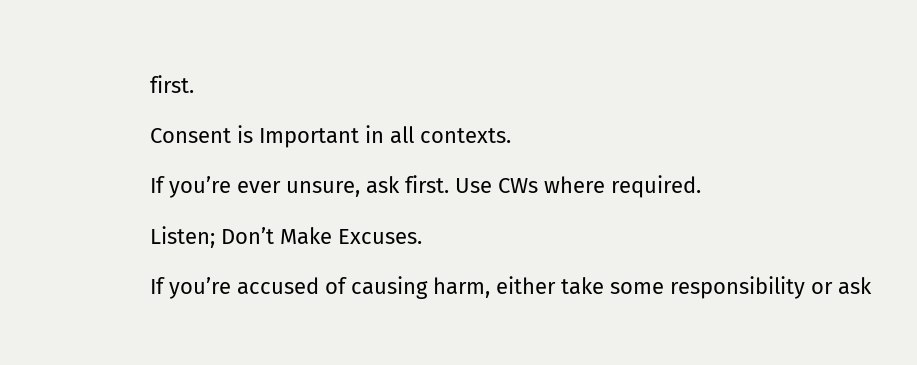first.

Consent is Important in all contexts.

If you’re ever unsure, ask first. Use CWs where required.

Listen; Don’t Make Excuses.

If you’re accused of causing harm, either take some responsibility or ask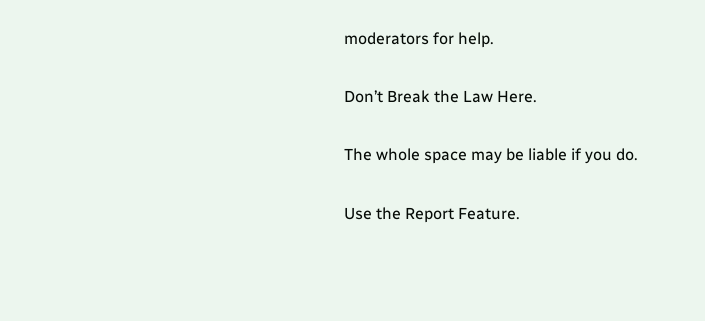moderators for help.

Don’t Break the Law Here.

The whole space may be liable if you do.

Use the Report Feature.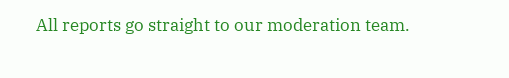All reports go straight to our moderation team.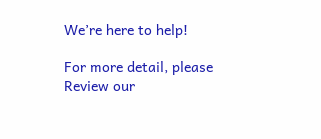We’re here to help!

For more detail, please
Review our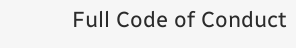Full Code of Conduct